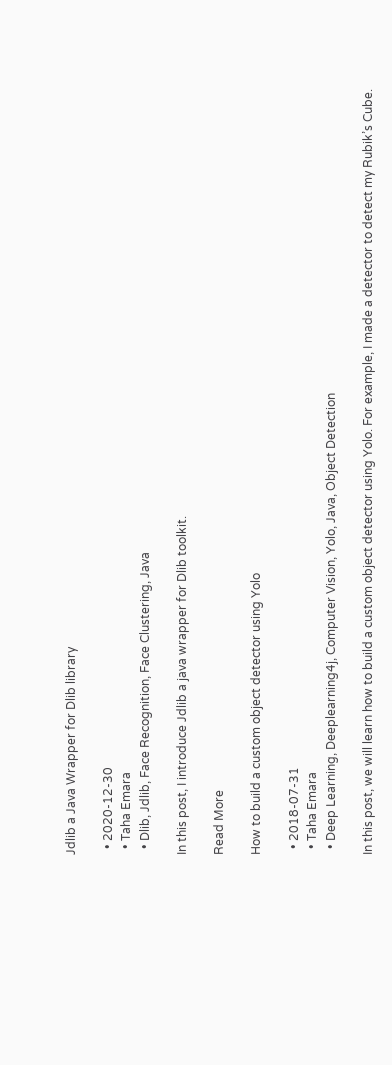Jdlib a Java Wrapper for Dlib library

  • 2020-12-30
  • Taha Emara
  • Dlib, Jdlib, Face Recognition, Face Clustering, Java

In this post, I introduce Jdlib a java wrapper for Dlib toolkit.

Read More

How to build a custom object detector using Yolo

  • 2018-07-31
  • Taha Emara
  • Deep Learning, Deeplearning4j, Computer Vision, Yolo, Java, Object Detection

In this post, we will learn how to build a custom object detector using Yolo. For example, I made a detector to detect my Rubik’s Cube.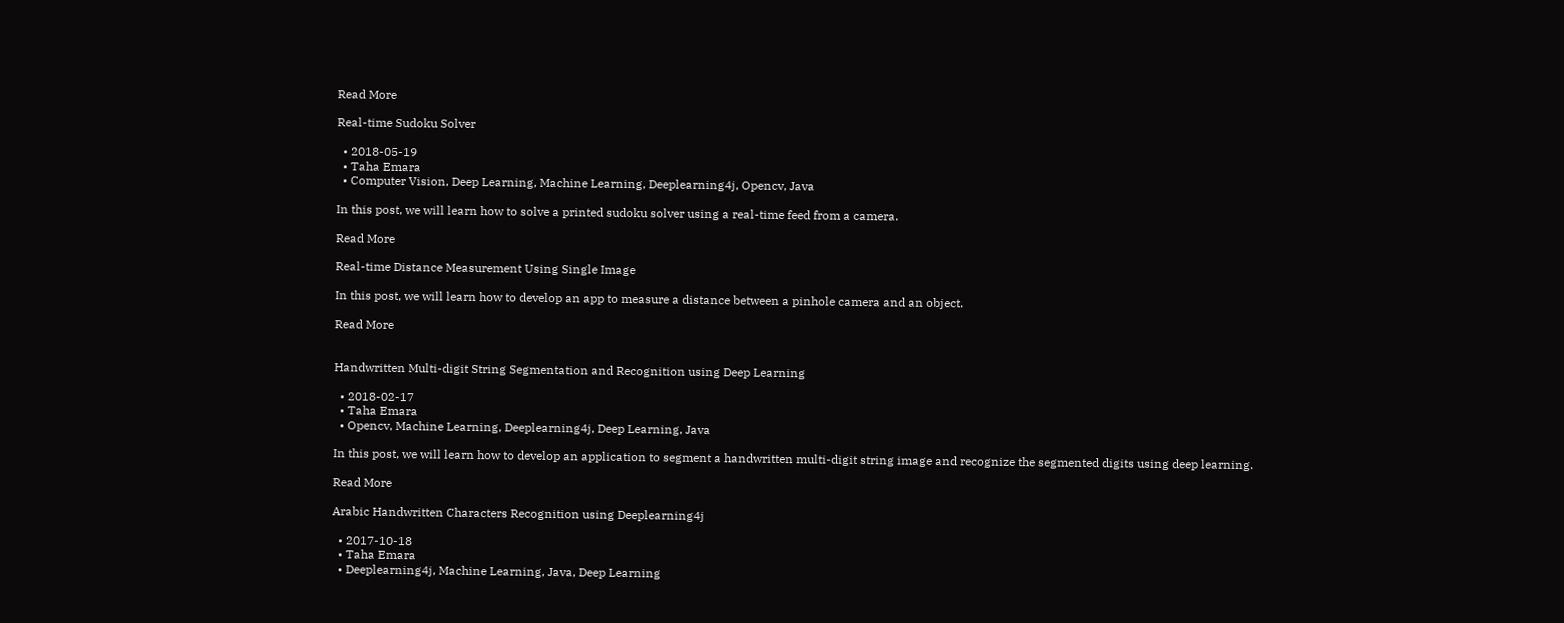Read More

Real-time Sudoku Solver

  • 2018-05-19
  • Taha Emara
  • Computer Vision, Deep Learning, Machine Learning, Deeplearning4j, Opencv, Java

In this post, we will learn how to solve a printed sudoku solver using a real-time feed from a camera.

Read More

Real-time Distance Measurement Using Single Image

In this post, we will learn how to develop an app to measure a distance between a pinhole camera and an object.

Read More


Handwritten Multi-digit String Segmentation and Recognition using Deep Learning

  • 2018-02-17
  • Taha Emara
  • Opencv, Machine Learning, Deeplearning4j, Deep Learning, Java

In this post, we will learn how to develop an application to segment a handwritten multi-digit string image and recognize the segmented digits using deep learning.

Read More

Arabic Handwritten Characters Recognition using Deeplearning4j

  • 2017-10-18
  • Taha Emara
  • Deeplearning4j, Machine Learning, Java, Deep Learning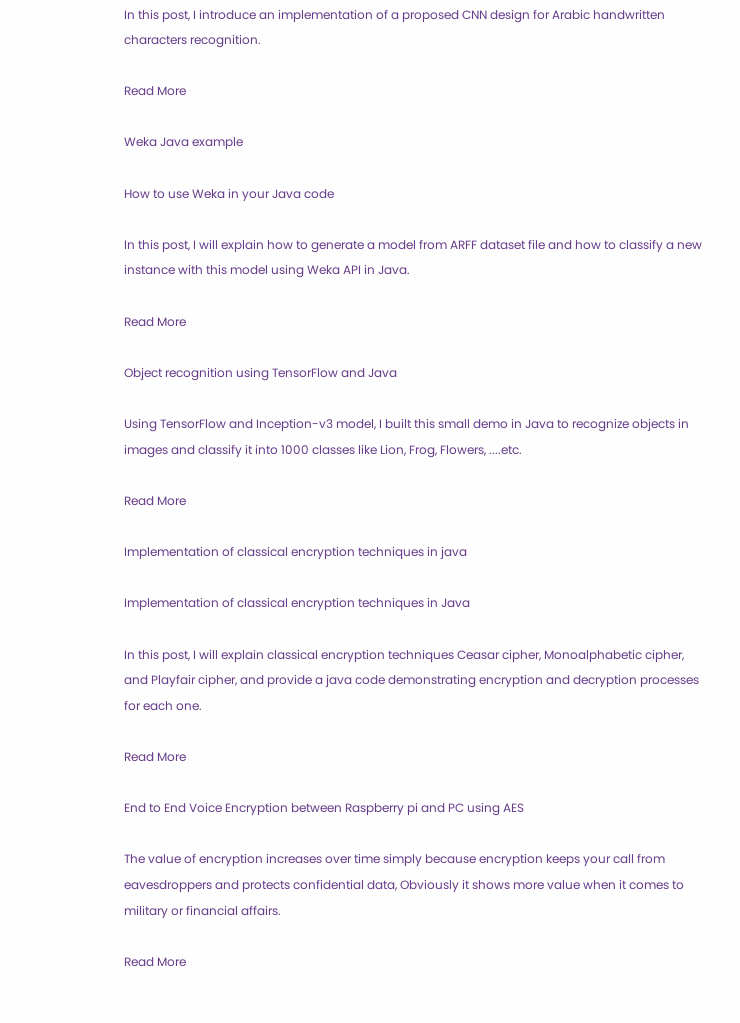In this post, I introduce an implementation of a proposed CNN design for Arabic handwritten characters recognition.

Read More

Weka Java example

How to use Weka in your Java code

In this post, I will explain how to generate a model from ARFF dataset file and how to classify a new instance with this model using Weka API in Java.

Read More

Object recognition using TensorFlow and Java

Using TensorFlow and Inception-v3 model, I built this small demo in Java to recognize objects in images and classify it into 1000 classes like Lion, Frog, Flowers, ....etc.

Read More

Implementation of classical encryption techniques in java

Implementation of classical encryption techniques in Java

In this post, I will explain classical encryption techniques Ceasar cipher, Monoalphabetic cipher, and Playfair cipher, and provide a java code demonstrating encryption and decryption processes for each one.

Read More

End to End Voice Encryption between Raspberry pi and PC using AES

The value of encryption increases over time simply because encryption keeps your call from eavesdroppers and protects confidential data, Obviously it shows more value when it comes to military or financial affairs.

Read More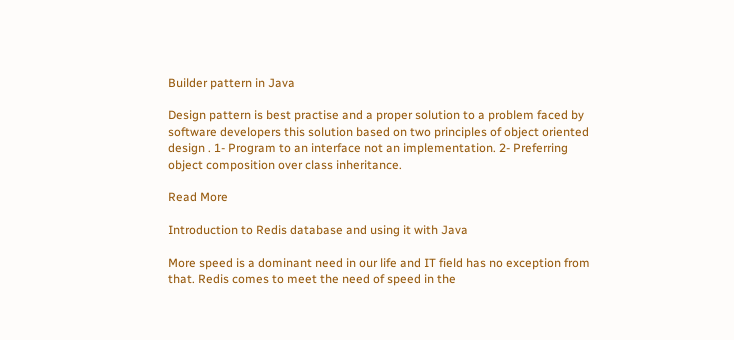Builder pattern in Java

Design pattern is best practise and a proper solution to a problem faced by software developers this solution based on two principles of object oriented design . 1- Program to an interface not an implementation. 2- Preferring object composition over class inheritance.

Read More

Introduction to Redis database and using it with Java

More speed is a dominant need in our life and IT field has no exception from that. Redis comes to meet the need of speed in the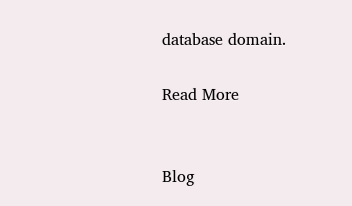database domain.

Read More


Blog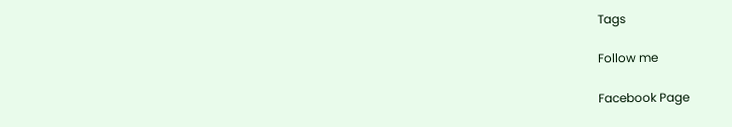Tags

Follow me

Facebook Page